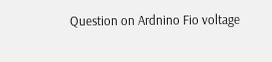Question on Ardnino Fio voltage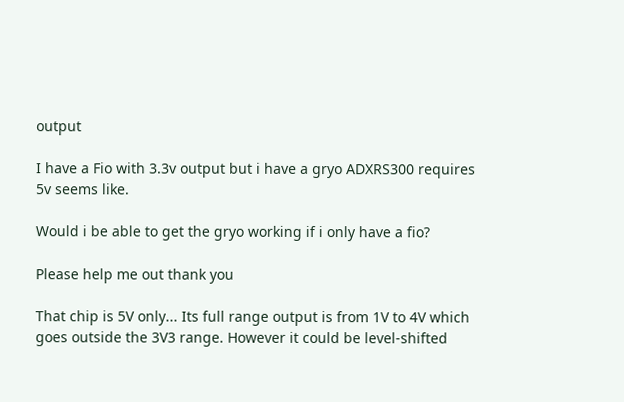output

I have a Fio with 3.3v output but i have a gryo ADXRS300 requires 5v seems like.

Would i be able to get the gryo working if i only have a fio?

Please help me out thank you

That chip is 5V only... Its full range output is from 1V to 4V which goes outside the 3V3 range. However it could be level-shifted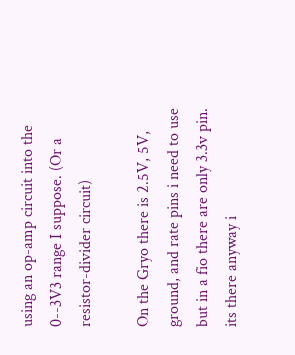using an op-amp circuit into the 0--3V3 range I suppose. (Or a resistor-divider circuit)

On the Gryo there is 2.5V, 5V, ground, and rate pins i need to use but in a fio there are only 3.3v pin. its there anyway i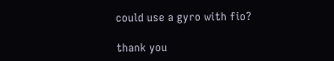could use a gyro with fio?

thank you